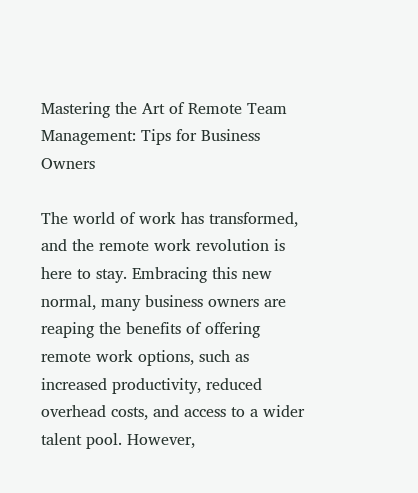Mastering the Art of Remote Team Management: Tips for Business Owners

The world of work has transformed, and the remote work revolution is here to stay. Embracing this new normal, many business owners are reaping the benefits of offering remote work options, such as increased productivity, reduced overhead costs, and access to a wider talent pool. However,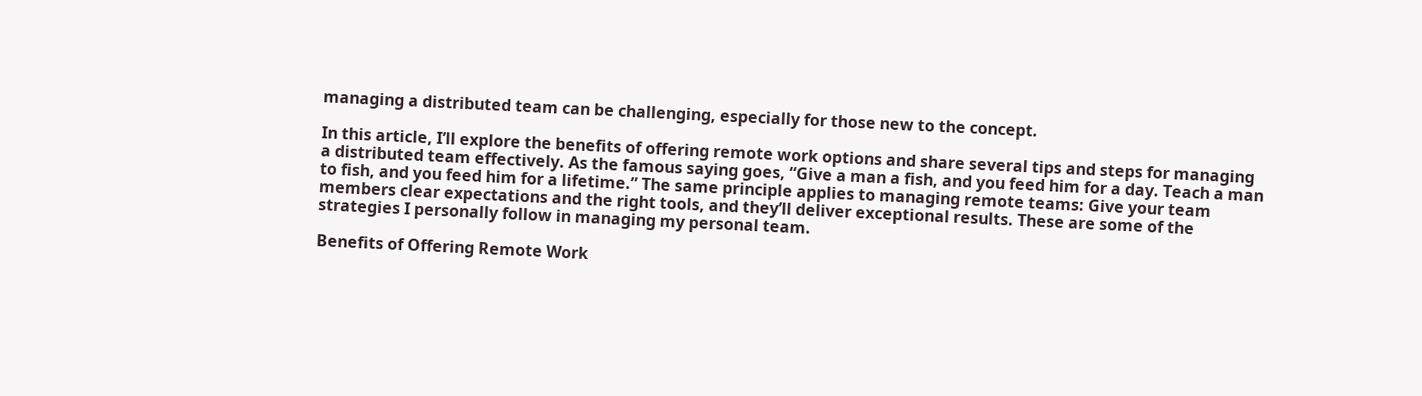managing a distributed team can be challenging, especially for those new to the concept.

In this article, I’ll explore the benefits of offering remote work options and share several tips and steps for managing a distributed team effectively. As the famous saying goes, “Give a man a fish, and you feed him for a day. Teach a man to fish, and you feed him for a lifetime.” The same principle applies to managing remote teams: Give your team members clear expectations and the right tools, and they’ll deliver exceptional results. These are some of the strategies I personally follow in managing my personal team.

Benefits of Offering Remote Work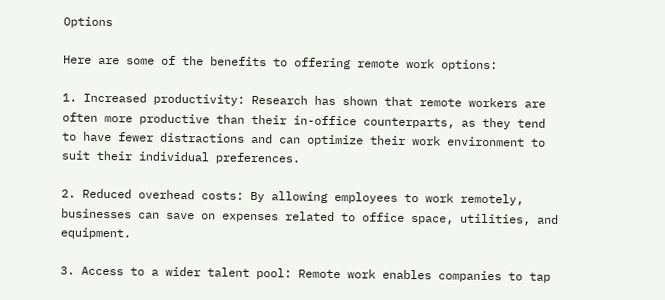Options

Here are some of the benefits to offering remote work options:

1. Increased productivity: Research has shown that remote workers are often more productive than their in-office counterparts, as they tend to have fewer distractions and can optimize their work environment to suit their individual preferences.

2. Reduced overhead costs: By allowing employees to work remotely, businesses can save on expenses related to office space, utilities, and equipment.

3. Access to a wider talent pool: Remote work enables companies to tap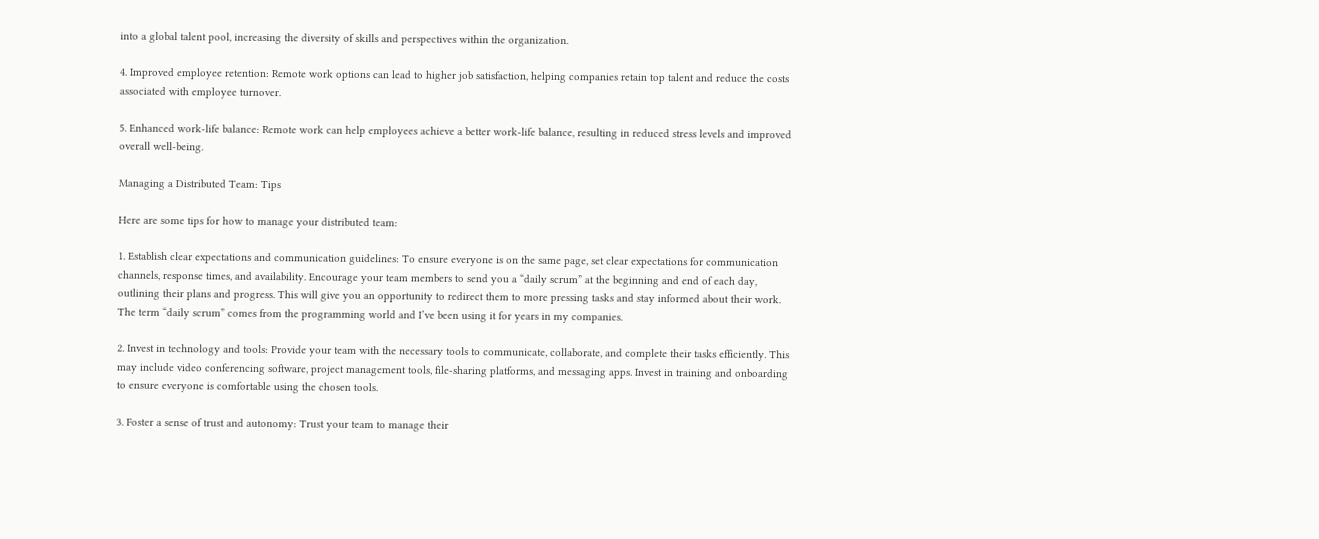into a global talent pool, increasing the diversity of skills and perspectives within the organization.

4. Improved employee retention: Remote work options can lead to higher job satisfaction, helping companies retain top talent and reduce the costs associated with employee turnover.

5. Enhanced work-life balance: Remote work can help employees achieve a better work-life balance, resulting in reduced stress levels and improved overall well-being.

Managing a Distributed Team: Tips

Here are some tips for how to manage your distributed team:

1. Establish clear expectations and communication guidelines: To ensure everyone is on the same page, set clear expectations for communication channels, response times, and availability. Encourage your team members to send you a “daily scrum” at the beginning and end of each day, outlining their plans and progress. This will give you an opportunity to redirect them to more pressing tasks and stay informed about their work. The term “daily scrum” comes from the programming world and I’ve been using it for years in my companies.

2. Invest in technology and tools: Provide your team with the necessary tools to communicate, collaborate, and complete their tasks efficiently. This may include video conferencing software, project management tools, file-sharing platforms, and messaging apps. Invest in training and onboarding to ensure everyone is comfortable using the chosen tools.

3. Foster a sense of trust and autonomy: Trust your team to manage their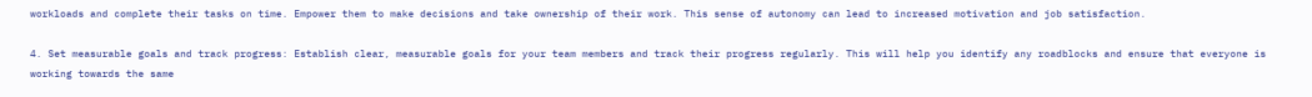workloads and complete their tasks on time. Empower them to make decisions and take ownership of their work. This sense of autonomy can lead to increased motivation and job satisfaction.

4. Set measurable goals and track progress: Establish clear, measurable goals for your team members and track their progress regularly. This will help you identify any roadblocks and ensure that everyone is working towards the same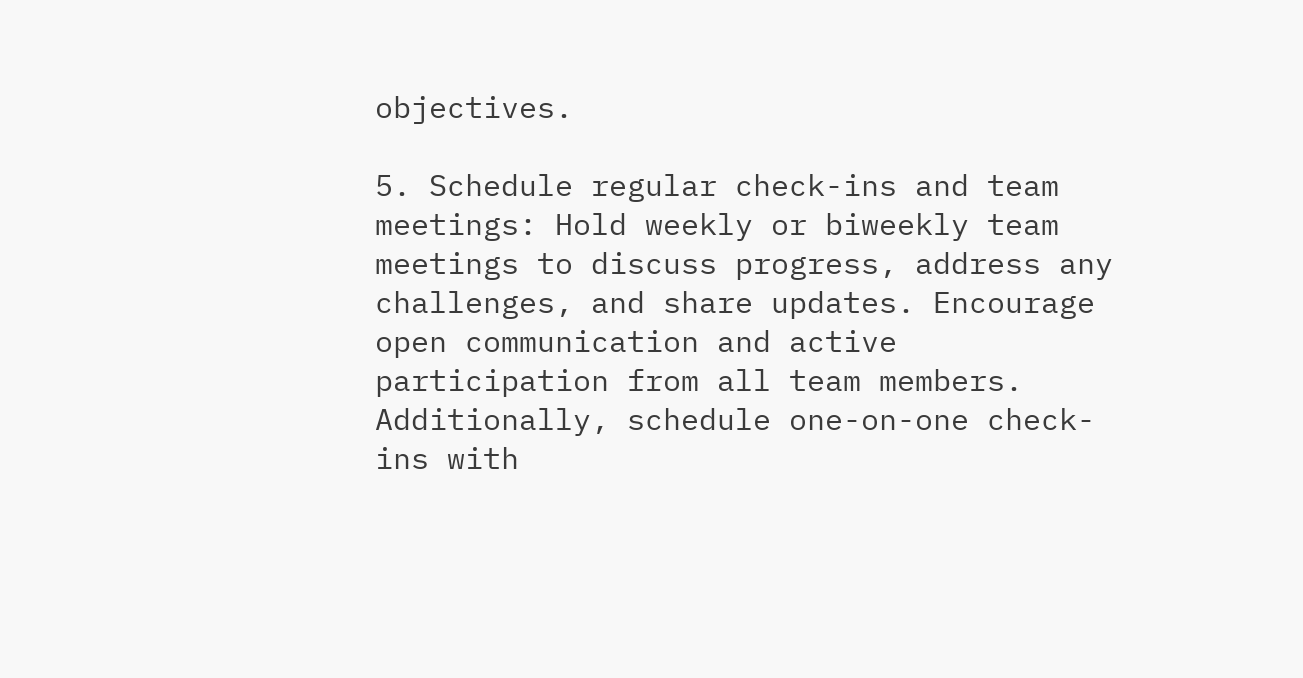objectives.

5. Schedule regular check-ins and team meetings: Hold weekly or biweekly team meetings to discuss progress, address any challenges, and share updates. Encourage open communication and active participation from all team members. Additionally, schedule one-on-one check-ins with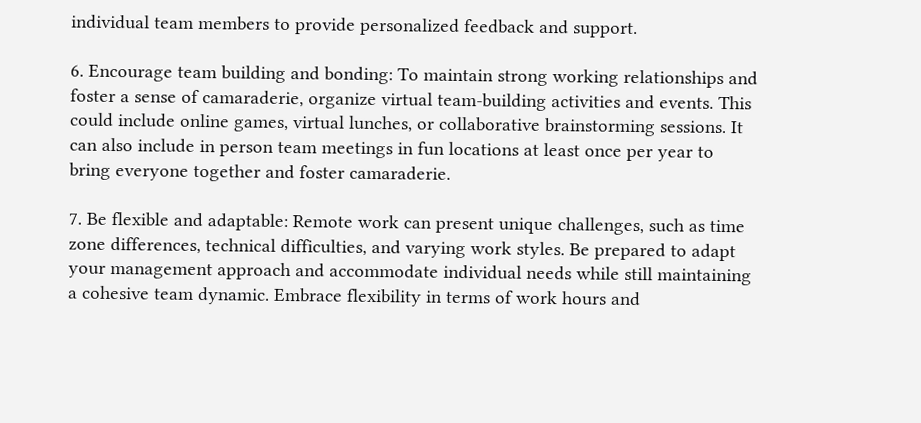individual team members to provide personalized feedback and support.

6. Encourage team building and bonding: To maintain strong working relationships and foster a sense of camaraderie, organize virtual team-building activities and events. This could include online games, virtual lunches, or collaborative brainstorming sessions. It can also include in person team meetings in fun locations at least once per year to bring everyone together and foster camaraderie.

7. Be flexible and adaptable: Remote work can present unique challenges, such as time zone differences, technical difficulties, and varying work styles. Be prepared to adapt your management approach and accommodate individual needs while still maintaining a cohesive team dynamic. Embrace flexibility in terms of work hours and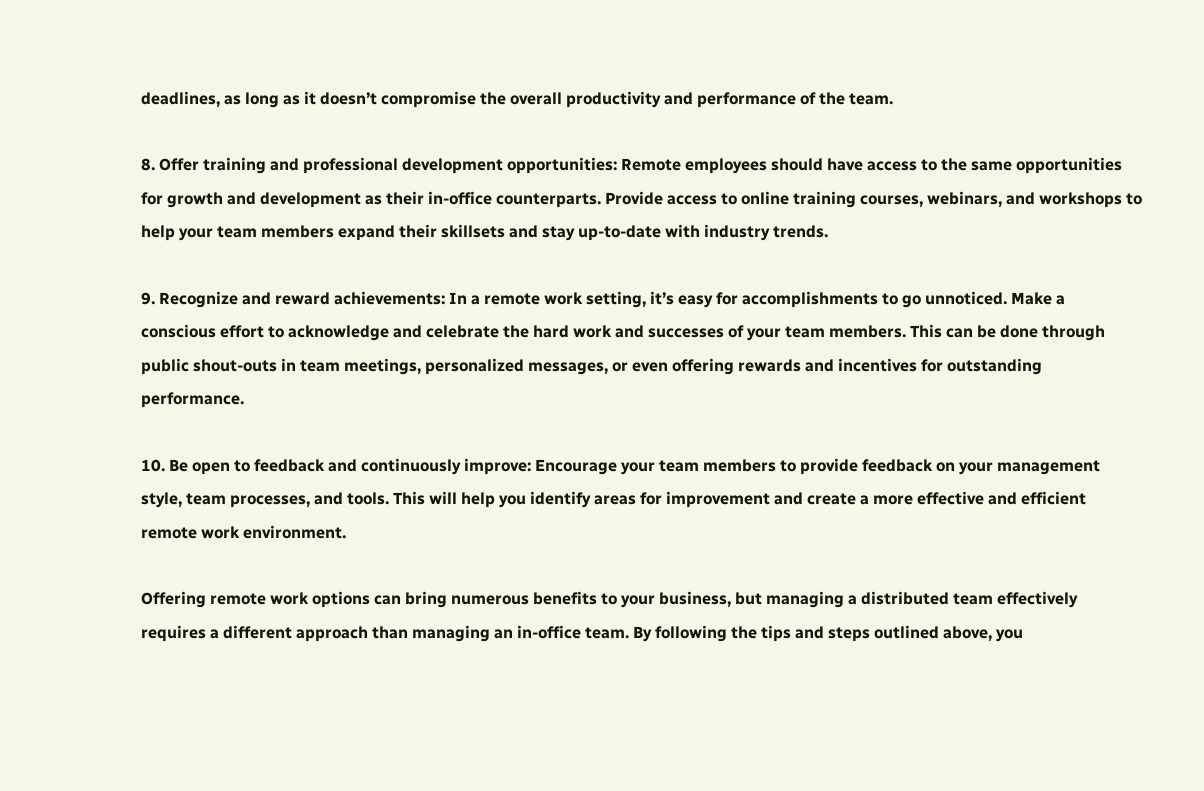deadlines, as long as it doesn’t compromise the overall productivity and performance of the team.

8. Offer training and professional development opportunities: Remote employees should have access to the same opportunities for growth and development as their in-office counterparts. Provide access to online training courses, webinars, and workshops to help your team members expand their skillsets and stay up-to-date with industry trends.

9. Recognize and reward achievements: In a remote work setting, it’s easy for accomplishments to go unnoticed. Make a conscious effort to acknowledge and celebrate the hard work and successes of your team members. This can be done through public shout-outs in team meetings, personalized messages, or even offering rewards and incentives for outstanding performance.

10. Be open to feedback and continuously improve: Encourage your team members to provide feedback on your management style, team processes, and tools. This will help you identify areas for improvement and create a more effective and efficient remote work environment.

Offering remote work options can bring numerous benefits to your business, but managing a distributed team effectively requires a different approach than managing an in-office team. By following the tips and steps outlined above, you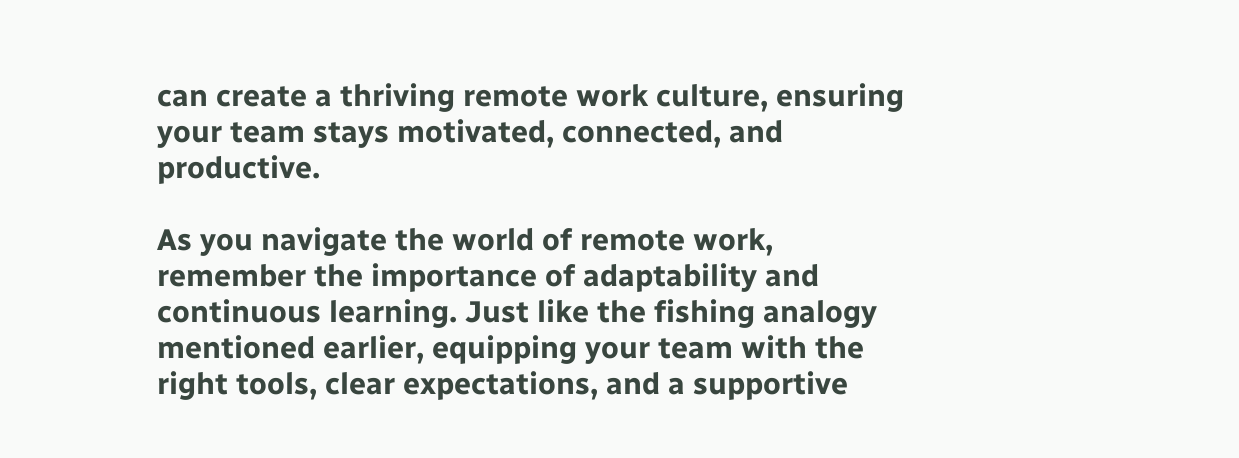can create a thriving remote work culture, ensuring your team stays motivated, connected, and productive.

As you navigate the world of remote work, remember the importance of adaptability and continuous learning. Just like the fishing analogy mentioned earlier, equipping your team with the right tools, clear expectations, and a supportive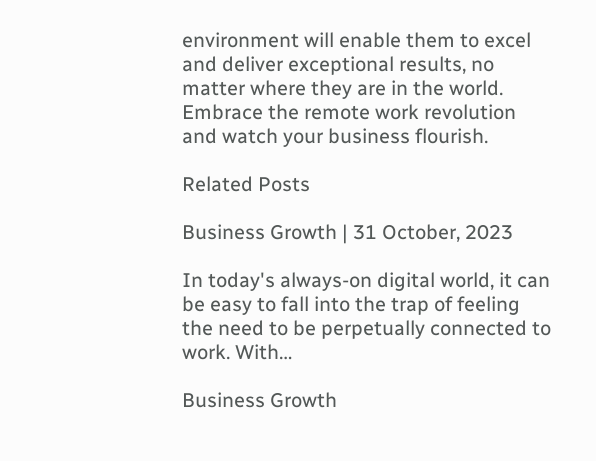environment will enable them to excel and deliver exceptional results, no matter where they are in the world. Embrace the remote work revolution and watch your business flourish.

Related Posts

Business Growth | 31 October, 2023

In today's always-on digital world, it can be easy to fall into the trap of feeling the need to be perpetually connected to work. With…

Business Growth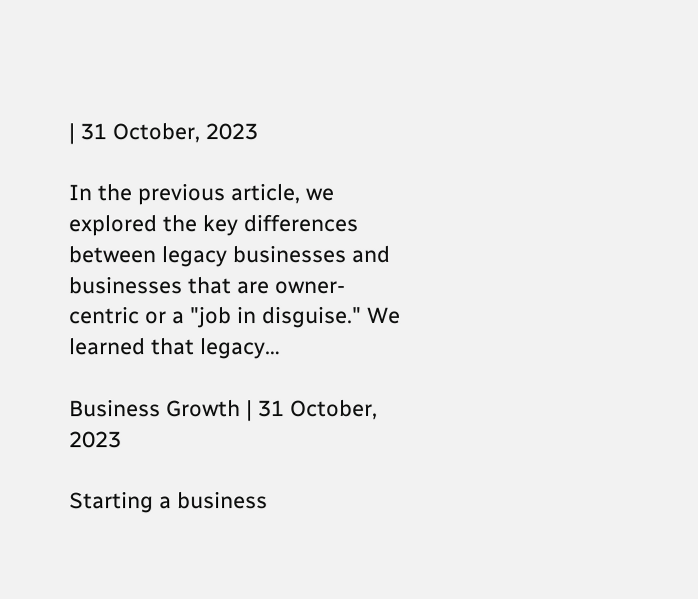| 31 October, 2023

In the previous article, we explored the key differences between legacy businesses and businesses that are owner-centric or a "job in disguise." We learned that legacy…

Business Growth | 31 October, 2023

Starting a business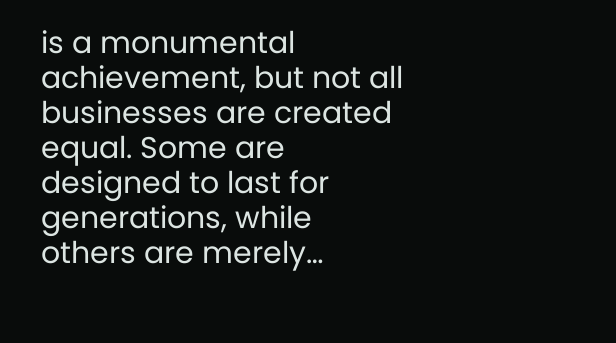is a monumental achievement, but not all businesses are created equal. Some are designed to last for generations, while others are merely…